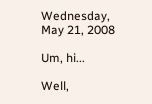Wednesday, May 21, 2008

Um, hi...

Well,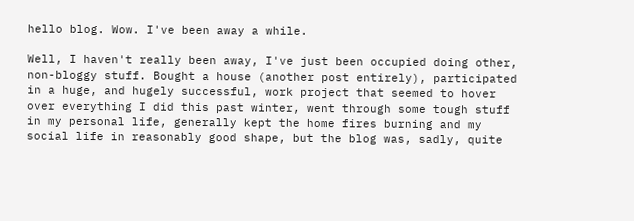hello blog. Wow. I've been away a while.

Well, I haven't really been away, I've just been occupied doing other, non-bloggy stuff. Bought a house (another post entirely), participated in a huge, and hugely successful, work project that seemed to hover over everything I did this past winter, went through some tough stuff in my personal life, generally kept the home fires burning and my social life in reasonably good shape, but the blog was, sadly, quite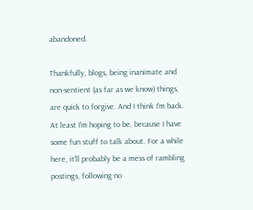abandoned.

Thankfully, blogs, being inanimate and non-sentient (as far as we know) things, are quick to forgive. And I think I'm back. At least I'm hoping to be, because I have some fun stuff to talk about. For a while here, it'll probably be a mess of rambling postings, following no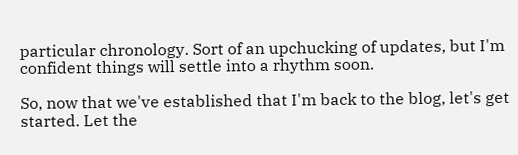particular chronology. Sort of an upchucking of updates, but I'm confident things will settle into a rhythm soon.

So, now that we've established that I'm back to the blog, let's get started. Let the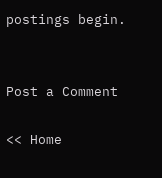postings begin.


Post a Comment

<< Home